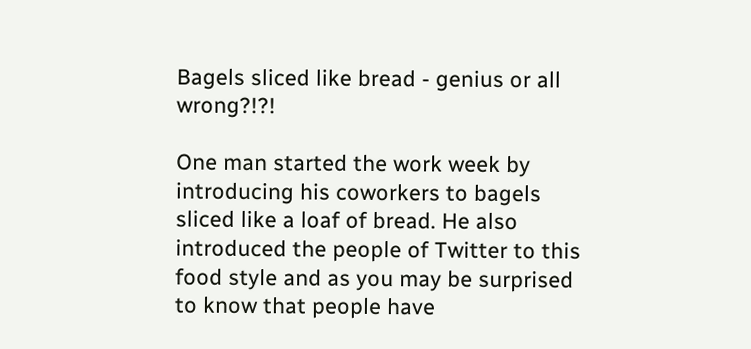Bagels sliced like bread - genius or all wrong?!?!

One man started the work week by introducing his coworkers to bagels sliced like a loaf of bread. He also introduced the people of Twitter to this food style and as you may be surprised to know that people have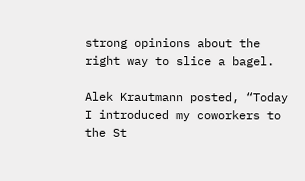strong opinions about the right way to slice a bagel.

Alek Krautmann posted, “Today I introduced my coworkers to the St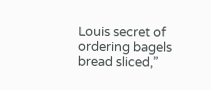Louis secret of ordering bagels bread sliced,”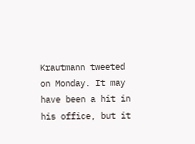Krautmann tweeted on Monday. It may have been a hit in his office, but it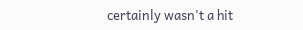certainly wasn't a hit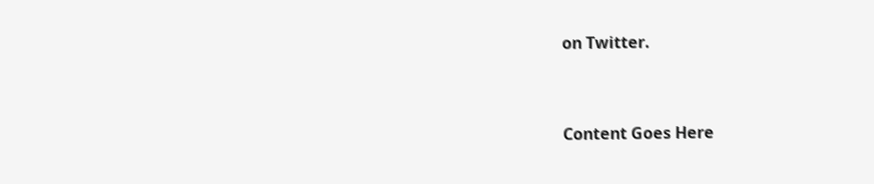on Twitter.


Content Goes Here